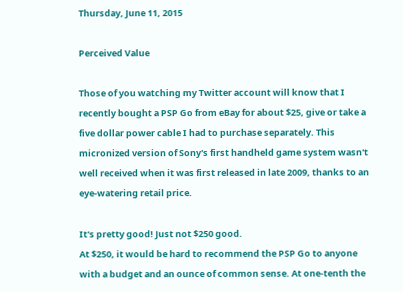Thursday, June 11, 2015

Perceived Value

Those of you watching my Twitter account will know that I recently bought a PSP Go from eBay for about $25, give or take a five dollar power cable I had to purchase separately. This micronized version of Sony's first handheld game system wasn't well received when it was first released in late 2009, thanks to an eye-watering retail price.

It's pretty good! Just not $250 good.
At $250, it would be hard to recommend the PSP Go to anyone with a budget and an ounce of common sense. At one-tenth the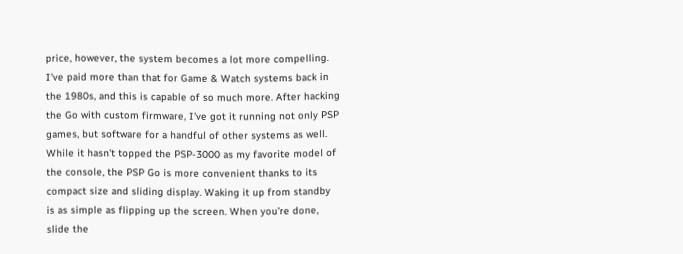price, however, the system becomes a lot more compelling. I've paid more than that for Game & Watch systems back in the 1980s, and this is capable of so much more. After hacking the Go with custom firmware, I've got it running not only PSP games, but software for a handful of other systems as well. While it hasn't topped the PSP-3000 as my favorite model of the console, the PSP Go is more convenient thanks to its compact size and sliding display. Waking it up from standby is as simple as flipping up the screen. When you're done, slide the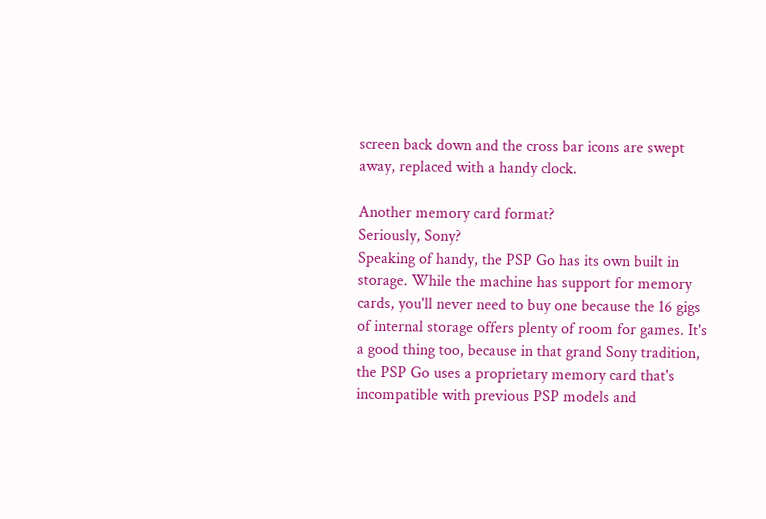screen back down and the cross bar icons are swept away, replaced with a handy clock.

Another memory card format?
Seriously, Sony?
Speaking of handy, the PSP Go has its own built in storage. While the machine has support for memory cards, you'll never need to buy one because the 16 gigs of internal storage offers plenty of room for games. It's a good thing too, because in that grand Sony tradition, the PSP Go uses a proprietary memory card that's incompatible with previous PSP models and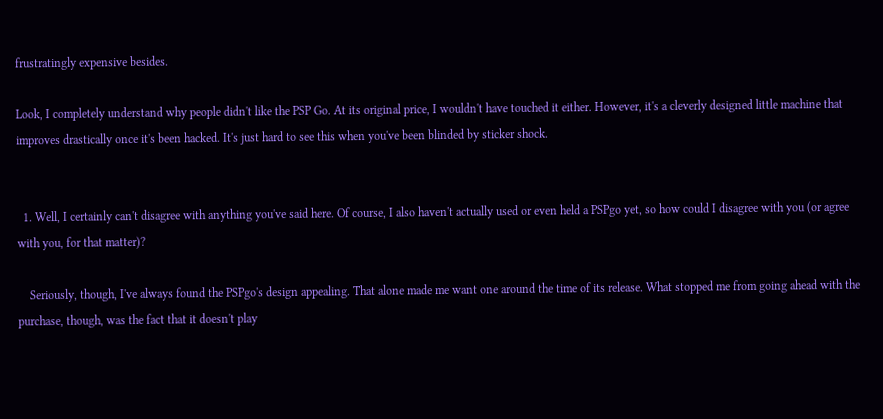frustratingly expensive besides.

Look, I completely understand why people didn't like the PSP Go. At its original price, I wouldn't have touched it either. However, it's a cleverly designed little machine that improves drastically once it's been hacked. It's just hard to see this when you've been blinded by sticker shock.


  1. Well, I certainly can't disagree with anything you've said here. Of course, I also haven't actually used or even held a PSPgo yet, so how could I disagree with you (or agree with you, for that matter)?

    Seriously, though, I've always found the PSPgo's design appealing. That alone made me want one around the time of its release. What stopped me from going ahead with the purchase, though, was the fact that it doesn't play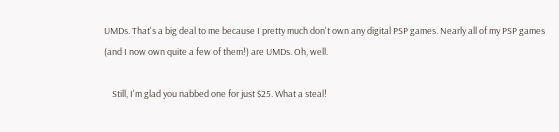UMDs. That's a big deal to me because I pretty much don't own any digital PSP games. Nearly all of my PSP games (and I now own quite a few of them!) are UMDs. Oh, well.

    Still, I'm glad you nabbed one for just $25. What a steal!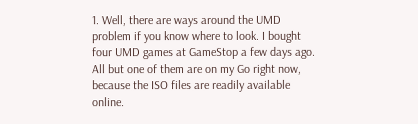1. Well, there are ways around the UMD problem if you know where to look. I bought four UMD games at GameStop a few days ago. All but one of them are on my Go right now, because the ISO files are readily available online.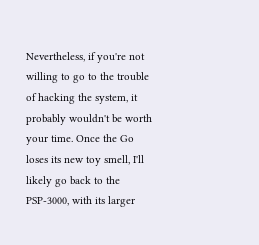Nevertheless, if you're not willing to go to the trouble of hacking the system, it probably wouldn't be worth your time. Once the Go loses its new toy smell, I'll likely go back to the PSP-3000, with its larger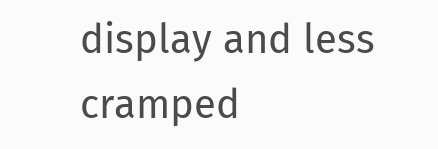display and less cramped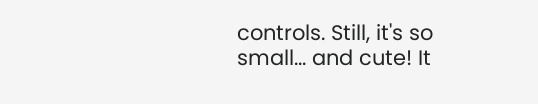controls. Still, it's so small... and cute! It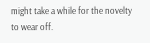might take a while for the novelty to wear off.